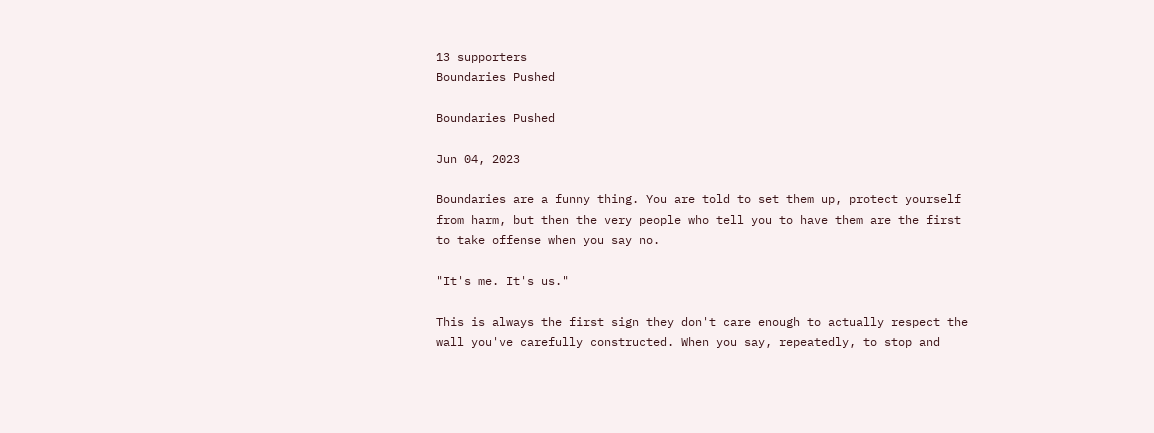13 supporters
Boundaries Pushed

Boundaries Pushed

Jun 04, 2023

Boundaries are a funny thing. You are told to set them up, protect yourself from harm, but then the very people who tell you to have them are the first to take offense when you say no.

"It's me. It's us."

This is always the first sign they don't care enough to actually respect the wall you've carefully constructed. When you say, repeatedly, to stop and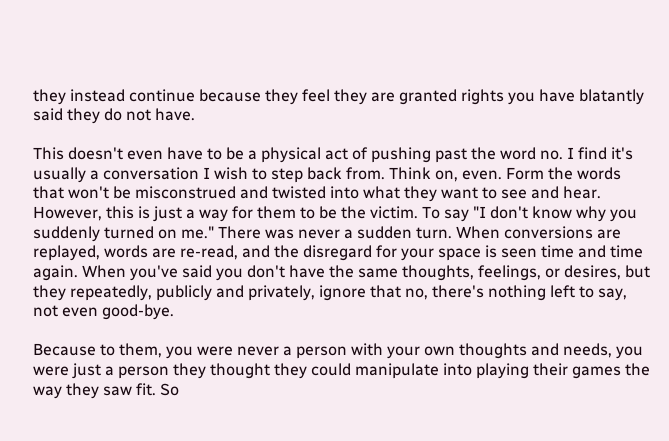they instead continue because they feel they are granted rights you have blatantly said they do not have.

This doesn't even have to be a physical act of pushing past the word no. I find it's usually a conversation I wish to step back from. Think on, even. Form the words that won't be misconstrued and twisted into what they want to see and hear. However, this is just a way for them to be the victim. To say "I don't know why you suddenly turned on me." There was never a sudden turn. When conversions are replayed, words are re-read, and the disregard for your space is seen time and time again. When you've said you don't have the same thoughts, feelings, or desires, but they repeatedly, publicly and privately, ignore that no, there's nothing left to say, not even good-bye.

Because to them, you were never a person with your own thoughts and needs, you were just a person they thought they could manipulate into playing their games the way they saw fit. So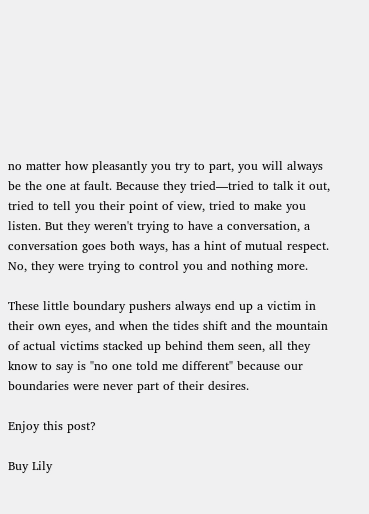no matter how pleasantly you try to part, you will always be the one at fault. Because they tried—tried to talk it out, tried to tell you their point of view, tried to make you listen. But they weren't trying to have a conversation, a conversation goes both ways, has a hint of mutual respect. No, they were trying to control you and nothing more.

These little boundary pushers always end up a victim in their own eyes, and when the tides shift and the mountain of actual victims stacked up behind them seen, all they know to say is "no one told me different" because our boundaries were never part of their desires.

Enjoy this post?

Buy Lily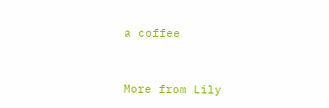a coffee


More from Lily